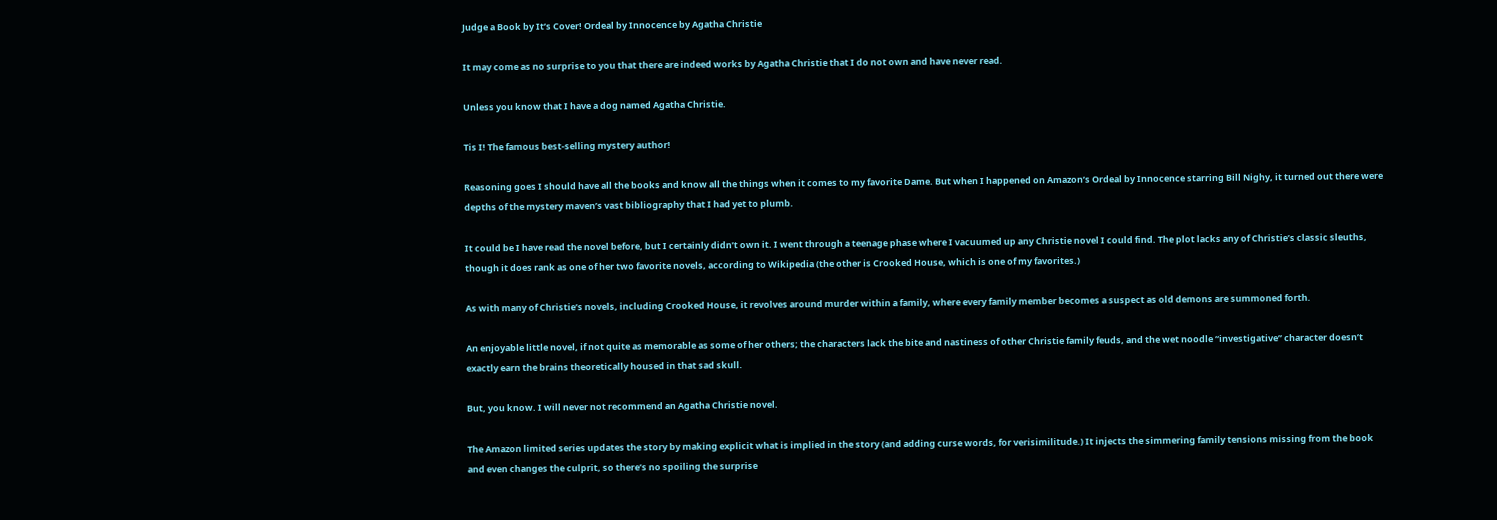Judge a Book by It’s Cover! Ordeal by Innocence by Agatha Christie

It may come as no surprise to you that there are indeed works by Agatha Christie that I do not own and have never read.

Unless you know that I have a dog named Agatha Christie.

Tis I! The famous best-selling mystery author!

Reasoning goes I should have all the books and know all the things when it comes to my favorite Dame. But when I happened on Amazon’s Ordeal by Innocence starring Bill Nighy, it turned out there were depths of the mystery maven’s vast bibliography that I had yet to plumb.

It could be I have read the novel before, but I certainly didn’t own it. I went through a teenage phase where I vacuumed up any Christie novel I could find. The plot lacks any of Christie’s classic sleuths, though it does rank as one of her two favorite novels, according to Wikipedia (the other is Crooked House, which is one of my favorites.)

As with many of Christie’s novels, including Crooked House, it revolves around murder within a family, where every family member becomes a suspect as old demons are summoned forth.

An enjoyable little novel, if not quite as memorable as some of her others; the characters lack the bite and nastiness of other Christie family feuds, and the wet noodle “investigative” character doesn’t exactly earn the brains theoretically housed in that sad skull.

But, you know. I will never not recommend an Agatha Christie novel.

The Amazon limited series updates the story by making explicit what is implied in the story (and adding curse words, for verisimilitude.) It injects the simmering family tensions missing from the book and even changes the culprit, so there’s no spoiling the surprise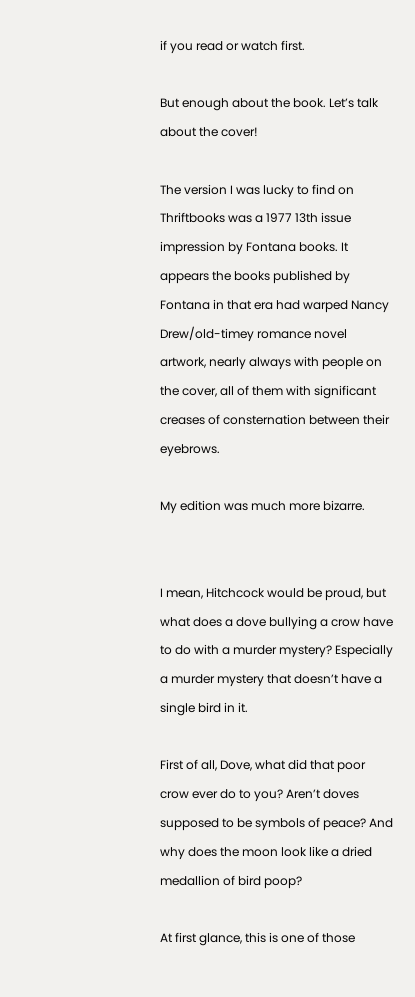if you read or watch first.

But enough about the book. Let’s talk about the cover!

The version I was lucky to find on Thriftbooks was a 1977 13th issue impression by Fontana books. It appears the books published by Fontana in that era had warped Nancy Drew/old-timey romance novel artwork, nearly always with people on the cover, all of them with significant creases of consternation between their eyebrows.

My edition was much more bizarre.


I mean, Hitchcock would be proud, but what does a dove bullying a crow have to do with a murder mystery? Especially a murder mystery that doesn’t have a single bird in it.

First of all, Dove, what did that poor crow ever do to you? Aren’t doves supposed to be symbols of peace? And why does the moon look like a dried medallion of bird poop?

At first glance, this is one of those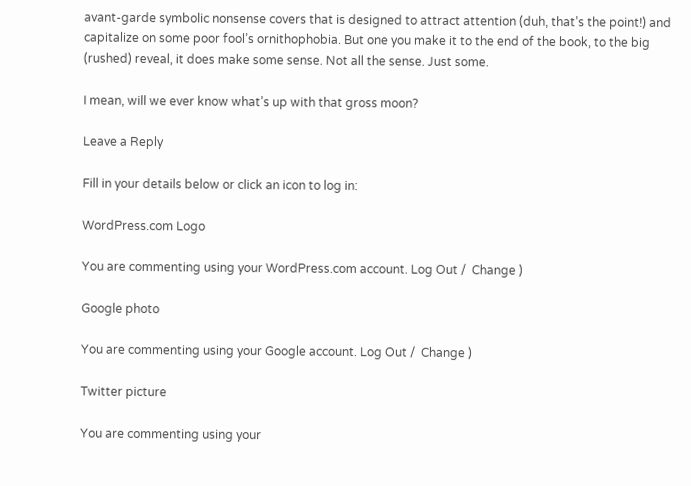avant-garde symbolic nonsense covers that is designed to attract attention (duh, that’s the point!) and capitalize on some poor fool’s ornithophobia. But one you make it to the end of the book, to the big (rushed) reveal, it does make some sense. Not all the sense. Just some.

I mean, will we ever know what’s up with that gross moon?

Leave a Reply

Fill in your details below or click an icon to log in:

WordPress.com Logo

You are commenting using your WordPress.com account. Log Out /  Change )

Google photo

You are commenting using your Google account. Log Out /  Change )

Twitter picture

You are commenting using your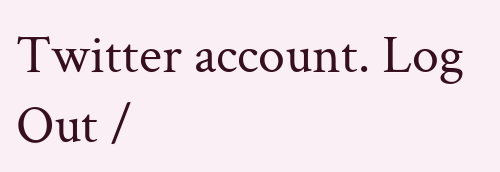Twitter account. Log Out /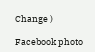Change )

Facebook photo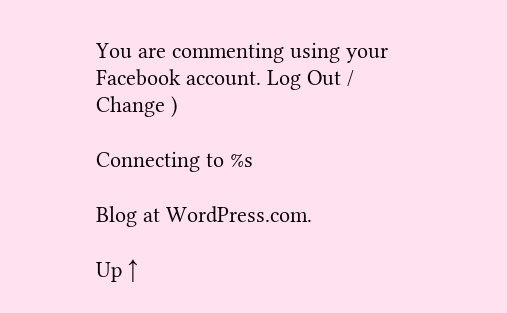You are commenting using your Facebook account. Log Out /  Change )

Connecting to %s

Blog at WordPress.com.

Up ↑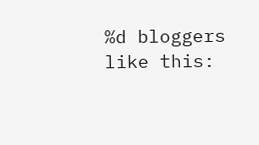%d bloggers like this: